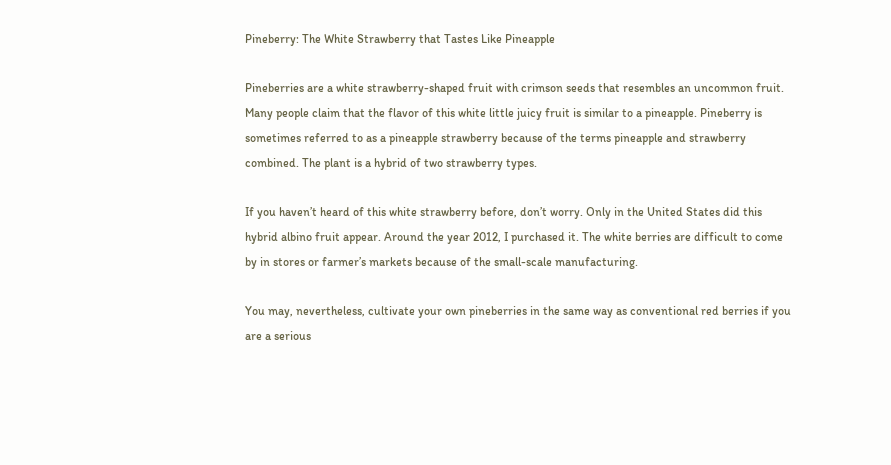Pineberry: The White Strawberry that Tastes Like Pineapple

Pineberries are a white strawberry-shaped fruit with crimson seeds that resembles an uncommon fruit. Many people claim that the flavor of this white little juicy fruit is similar to a pineapple. Pineberry is sometimes referred to as a pineapple strawberry because of the terms pineapple and strawberry combined. The plant is a hybrid of two strawberry types.

If you haven’t heard of this white strawberry before, don’t worry. Only in the United States did this hybrid albino fruit appear. Around the year 2012, I purchased it. The white berries are difficult to come by in stores or farmer’s markets because of the small-scale manufacturing.

You may, nevertheless, cultivate your own pineberries in the same way as conventional red berries if you are a serious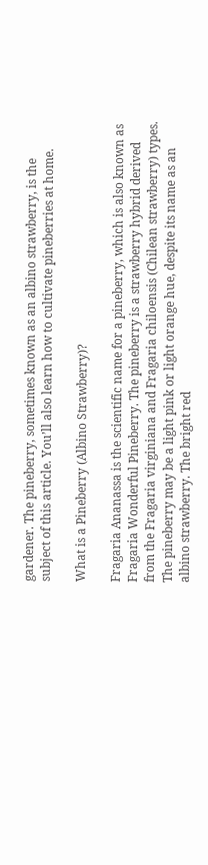gardener. The pineberry, sometimes known as an albino strawberry, is the subject of this article. You’ll also learn how to cultivate pineberries at home.

What is a Pineberry (Albino Strawberry)?

Fragaria Ananassa is the scientific name for a pineberry, which is also known as Fragaria Wonderful Pineberry. The pineberry is a strawberry hybrid derived from the Fragaria virginiana and Fragaria chiloensis (Chilean strawberry) types. The pineberry may be a light pink or light orange hue, despite its name as an albino strawberry. The bright red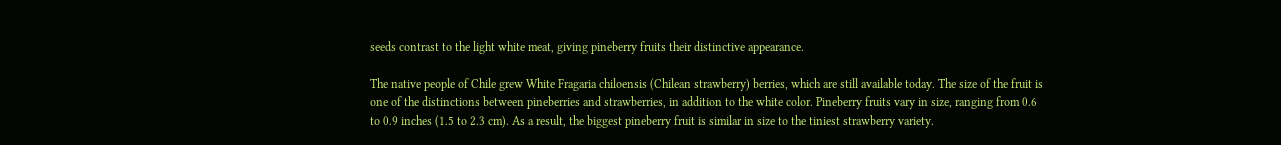seeds contrast to the light white meat, giving pineberry fruits their distinctive appearance.

The native people of Chile grew White Fragaria chiloensis (Chilean strawberry) berries, which are still available today. The size of the fruit is one of the distinctions between pineberries and strawberries, in addition to the white color. Pineberry fruits vary in size, ranging from 0.6 to 0.9 inches (1.5 to 2.3 cm). As a result, the biggest pineberry fruit is similar in size to the tiniest strawberry variety.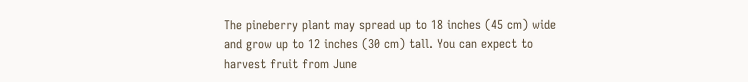The pineberry plant may spread up to 18 inches (45 cm) wide and grow up to 12 inches (30 cm) tall. You can expect to harvest fruit from June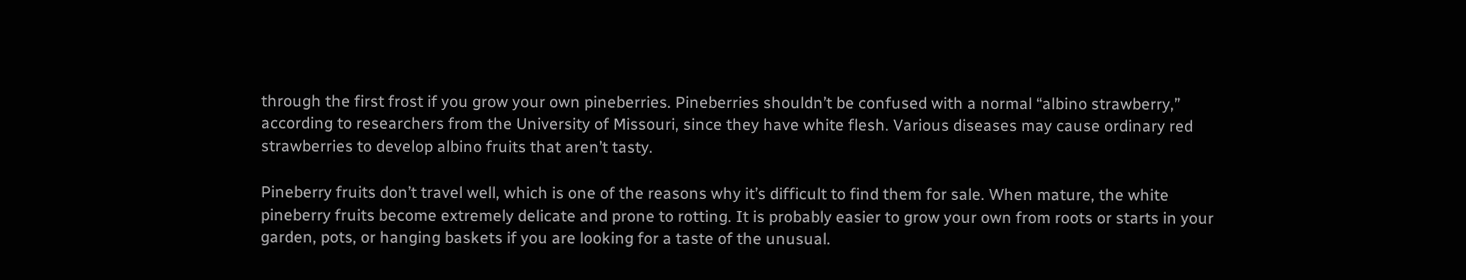through the first frost if you grow your own pineberries. Pineberries shouldn’t be confused with a normal “albino strawberry,” according to researchers from the University of Missouri, since they have white flesh. Various diseases may cause ordinary red strawberries to develop albino fruits that aren’t tasty.

Pineberry fruits don’t travel well, which is one of the reasons why it’s difficult to find them for sale. When mature, the white pineberry fruits become extremely delicate and prone to rotting. It is probably easier to grow your own from roots or starts in your garden, pots, or hanging baskets if you are looking for a taste of the unusual.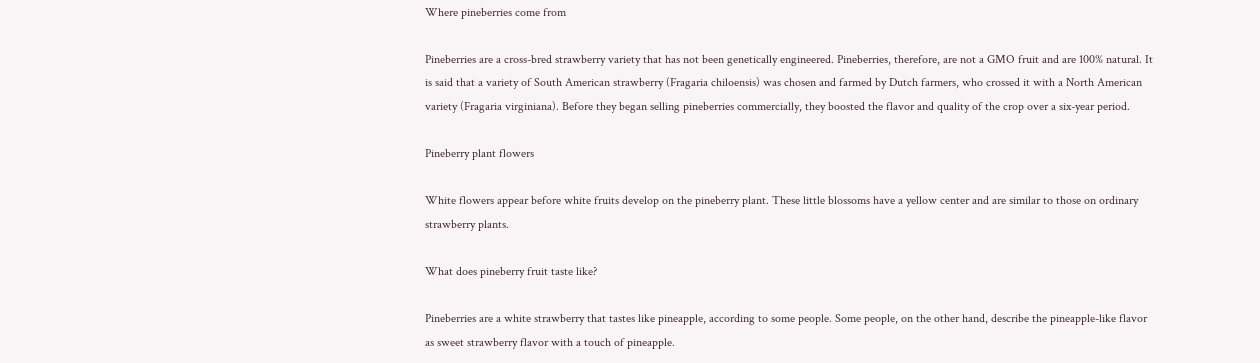Where pineberries come from

Pineberries are a cross-bred strawberry variety that has not been genetically engineered. Pineberries, therefore, are not a GMO fruit and are 100% natural. It is said that a variety of South American strawberry (Fragaria chiloensis) was chosen and farmed by Dutch farmers, who crossed it with a North American variety (Fragaria virginiana). Before they began selling pineberries commercially, they boosted the flavor and quality of the crop over a six-year period.

Pineberry plant flowers

White flowers appear before white fruits develop on the pineberry plant. These little blossoms have a yellow center and are similar to those on ordinary strawberry plants.

What does pineberry fruit taste like?

Pineberries are a white strawberry that tastes like pineapple, according to some people. Some people, on the other hand, describe the pineapple-like flavor as sweet strawberry flavor with a touch of pineapple.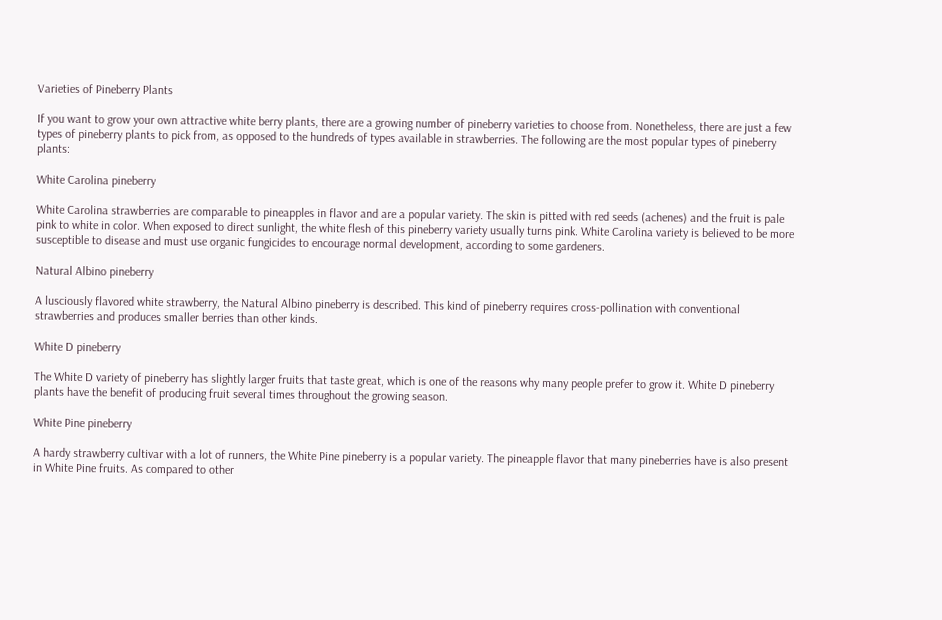Varieties of Pineberry Plants

If you want to grow your own attractive white berry plants, there are a growing number of pineberry varieties to choose from. Nonetheless, there are just a few types of pineberry plants to pick from, as opposed to the hundreds of types available in strawberries. The following are the most popular types of pineberry plants:

White Carolina pineberry

White Carolina strawberries are comparable to pineapples in flavor and are a popular variety. The skin is pitted with red seeds (achenes) and the fruit is pale pink to white in color. When exposed to direct sunlight, the white flesh of this pineberry variety usually turns pink. White Carolina variety is believed to be more susceptible to disease and must use organic fungicides to encourage normal development, according to some gardeners.

Natural Albino pineberry

A lusciously flavored white strawberry, the Natural Albino pineberry is described. This kind of pineberry requires cross-pollination with conventional strawberries and produces smaller berries than other kinds.

White D pineberry

The White D variety of pineberry has slightly larger fruits that taste great, which is one of the reasons why many people prefer to grow it. White D pineberry plants have the benefit of producing fruit several times throughout the growing season.

White Pine pineberry

A hardy strawberry cultivar with a lot of runners, the White Pine pineberry is a popular variety. The pineapple flavor that many pineberries have is also present in White Pine fruits. As compared to other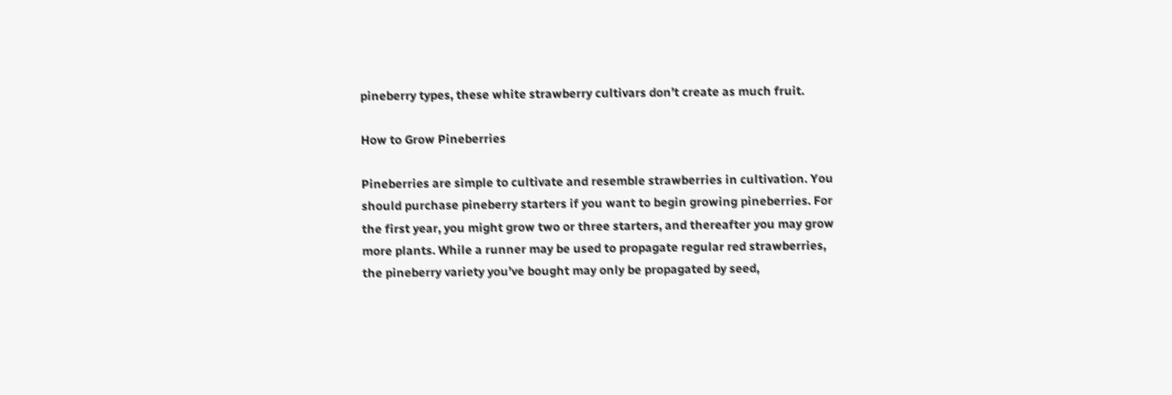pineberry types, these white strawberry cultivars don’t create as much fruit.

How to Grow Pineberries

Pineberries are simple to cultivate and resemble strawberries in cultivation. You should purchase pineberry starters if you want to begin growing pineberries. For the first year, you might grow two or three starters, and thereafter you may grow more plants. While a runner may be used to propagate regular red strawberries, the pineberry variety you’ve bought may only be propagated by seed,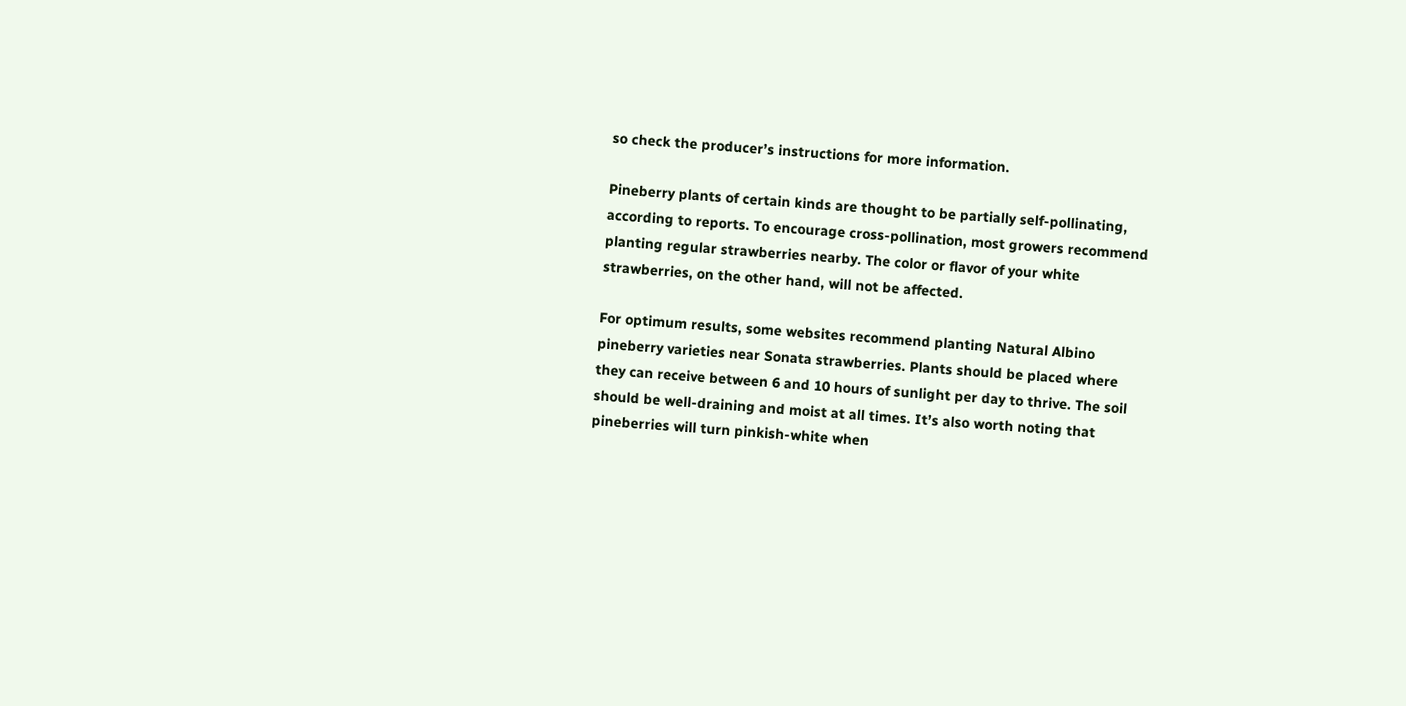so check the producer’s instructions for more information.

Pineberry plants of certain kinds are thought to be partially self-pollinating, according to reports. To encourage cross-pollination, most growers recommend planting regular strawberries nearby. The color or flavor of your white strawberries, on the other hand, will not be affected.

For optimum results, some websites recommend planting Natural Albino pineberry varieties near Sonata strawberries. Plants should be placed where they can receive between 6 and 10 hours of sunlight per day to thrive. The soil should be well-draining and moist at all times. It’s also worth noting that pineberries will turn pinkish-white when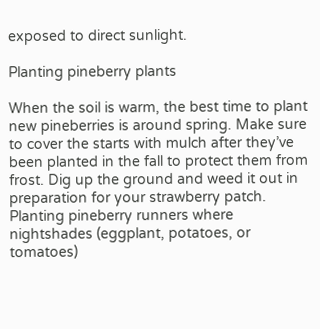exposed to direct sunlight.

Planting pineberry plants

When the soil is warm, the best time to plant new pineberries is around spring. Make sure to cover the starts with mulch after they’ve been planted in the fall to protect them from frost. Dig up the ground and weed it out in preparation for your strawberry patch. Planting pineberry runners where nightshades (eggplant, potatoes, or tomatoes)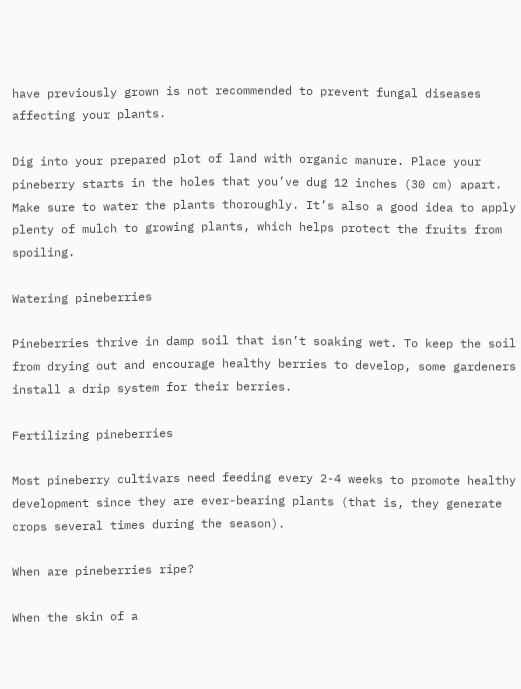have previously grown is not recommended to prevent fungal diseases affecting your plants.

Dig into your prepared plot of land with organic manure. Place your pineberry starts in the holes that you’ve dug 12 inches (30 cm) apart. Make sure to water the plants thoroughly. It’s also a good idea to apply plenty of mulch to growing plants, which helps protect the fruits from spoiling.

Watering pineberries

Pineberries thrive in damp soil that isn’t soaking wet. To keep the soil from drying out and encourage healthy berries to develop, some gardeners install a drip system for their berries.

Fertilizing pineberries

Most pineberry cultivars need feeding every 2-4 weeks to promote healthy development since they are ever-bearing plants (that is, they generate crops several times during the season).

When are pineberries ripe?

When the skin of a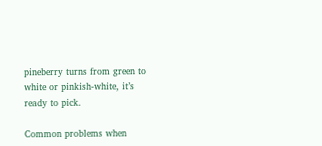pineberry turns from green to white or pinkish-white, it’s ready to pick.

Common problems when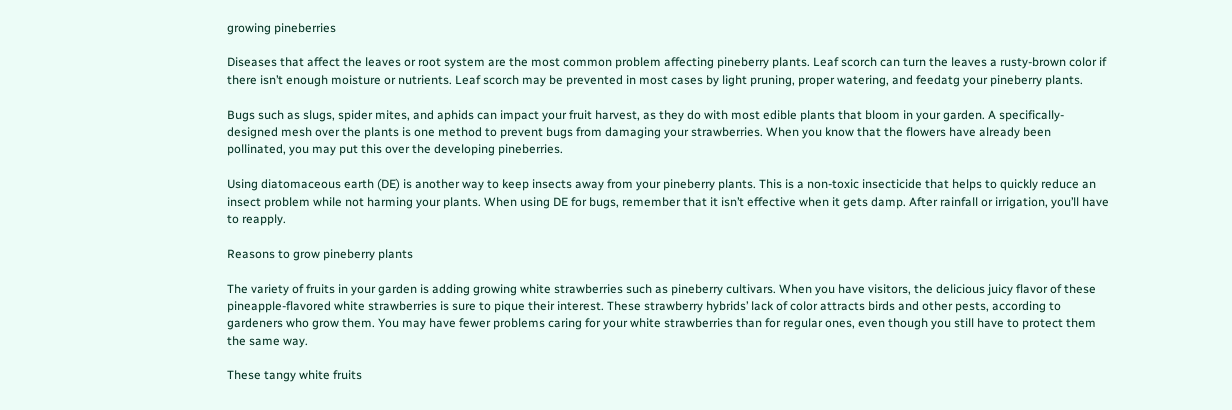growing pineberries

Diseases that affect the leaves or root system are the most common problem affecting pineberry plants. Leaf scorch can turn the leaves a rusty-brown color if there isn’t enough moisture or nutrients. Leaf scorch may be prevented in most cases by light pruning, proper watering, and feedatg your pineberry plants.

Bugs such as slugs, spider mites, and aphids can impact your fruit harvest, as they do with most edible plants that bloom in your garden. A specifically-designed mesh over the plants is one method to prevent bugs from damaging your strawberries. When you know that the flowers have already been pollinated, you may put this over the developing pineberries.

Using diatomaceous earth (DE) is another way to keep insects away from your pineberry plants. This is a non-toxic insecticide that helps to quickly reduce an insect problem while not harming your plants. When using DE for bugs, remember that it isn’t effective when it gets damp. After rainfall or irrigation, you’ll have to reapply.

Reasons to grow pineberry plants

The variety of fruits in your garden is adding growing white strawberries such as pineberry cultivars. When you have visitors, the delicious juicy flavor of these pineapple-flavored white strawberries is sure to pique their interest. These strawberry hybrids’ lack of color attracts birds and other pests, according to gardeners who grow them. You may have fewer problems caring for your white strawberries than for regular ones, even though you still have to protect them the same way.

These tangy white fruits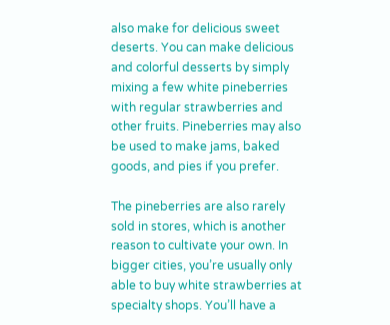also make for delicious sweet deserts. You can make delicious and colorful desserts by simply mixing a few white pineberries with regular strawberries and other fruits. Pineberries may also be used to make jams, baked goods, and pies if you prefer.

The pineberries are also rarely sold in stores, which is another reason to cultivate your own. In bigger cities, you’re usually only able to buy white strawberries at specialty shops. You’ll have a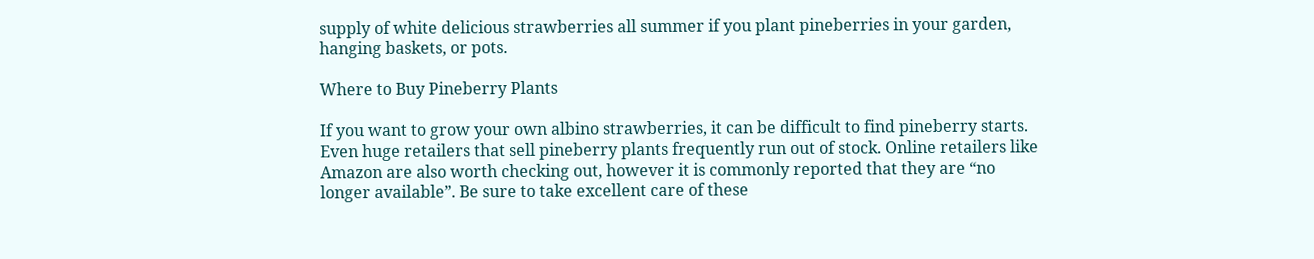supply of white delicious strawberries all summer if you plant pineberries in your garden, hanging baskets, or pots.

Where to Buy Pineberry Plants

If you want to grow your own albino strawberries, it can be difficult to find pineberry starts. Even huge retailers that sell pineberry plants frequently run out of stock. Online retailers like Amazon are also worth checking out, however it is commonly reported that they are “no longer available”. Be sure to take excellent care of these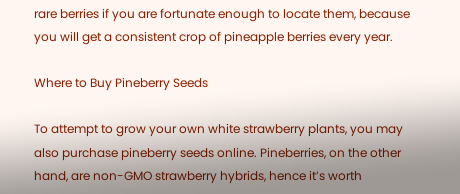rare berries if you are fortunate enough to locate them, because you will get a consistent crop of pineapple berries every year.

Where to Buy Pineberry Seeds

To attempt to grow your own white strawberry plants, you may also purchase pineberry seeds online. Pineberries, on the other hand, are non-GMO strawberry hybrids, hence it’s worth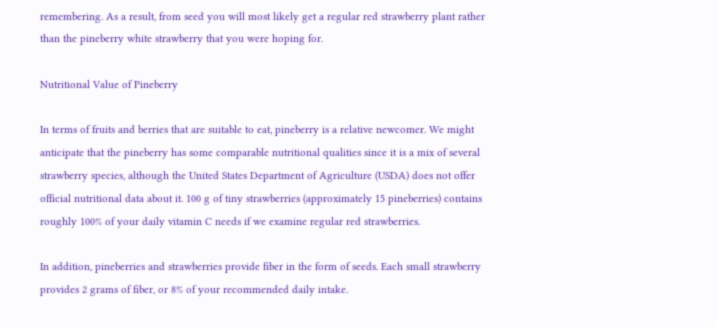remembering. As a result, from seed you will most likely get a regular red strawberry plant rather than the pineberry white strawberry that you were hoping for.

Nutritional Value of Pineberry

In terms of fruits and berries that are suitable to eat, pineberry is a relative newcomer. We might anticipate that the pineberry has some comparable nutritional qualities since it is a mix of several strawberry species, although the United States Department of Agriculture (USDA) does not offer official nutritional data about it. 100 g of tiny strawberries (approximately 15 pineberries) contains roughly 100% of your daily vitamin C needs if we examine regular red strawberries.

In addition, pineberries and strawberries provide fiber in the form of seeds. Each small strawberry provides 2 grams of fiber, or 8% of your recommended daily intake.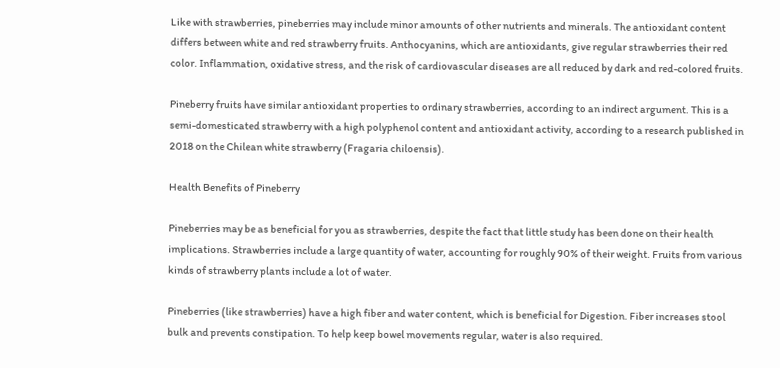Like with strawberries, pineberries may include minor amounts of other nutrients and minerals. The antioxidant content differs between white and red strawberry fruits. Anthocyanins, which are antioxidants, give regular strawberries their red color. Inflammation, oxidative stress, and the risk of cardiovascular diseases are all reduced by dark and red-colored fruits.

Pineberry fruits have similar antioxidant properties to ordinary strawberries, according to an indirect argument. This is a semi-domesticated strawberry with a high polyphenol content and antioxidant activity, according to a research published in 2018 on the Chilean white strawberry (Fragaria chiloensis).

Health Benefits of Pineberry

Pineberries may be as beneficial for you as strawberries, despite the fact that little study has been done on their health implications. Strawberries include a large quantity of water, accounting for roughly 90% of their weight. Fruits from various kinds of strawberry plants include a lot of water.

Pineberries (like strawberries) have a high fiber and water content, which is beneficial for Digestion. Fiber increases stool bulk and prevents constipation. To help keep bowel movements regular, water is also required.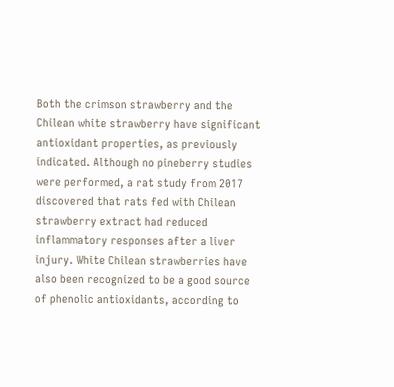Both the crimson strawberry and the Chilean white strawberry have significant antioxidant properties, as previously indicated. Although no pineberry studies were performed, a rat study from 2017 discovered that rats fed with Chilean strawberry extract had reduced inflammatory responses after a liver injury. White Chilean strawberries have also been recognized to be a good source of phenolic antioxidants, according to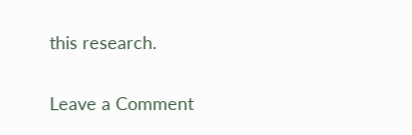this research.

Leave a Comment